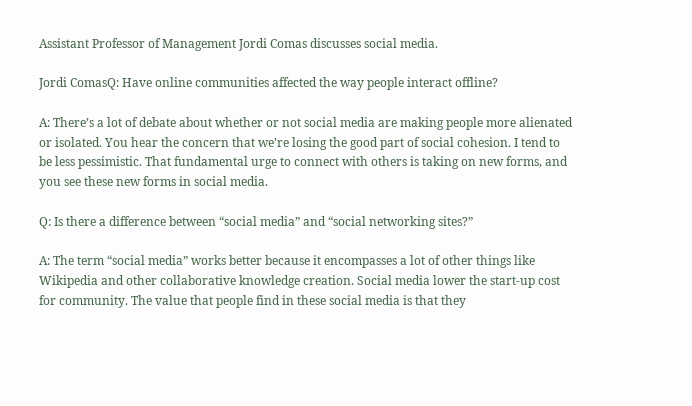Assistant Professor of Management Jordi Comas discusses social media.

Jordi ComasQ: Have online communities affected the way people interact offline?

A: There’s a lot of debate about whether or not social media are making people more alienated or isolated. You hear the concern that we’re losing the good part of social cohesion. I tend to be less pessimistic. That fundamental urge to connect with others is taking on new forms, and you see these new forms in social media.

Q: Is there a difference between “social media” and “social networking sites?”

A: The term “social media” works better because it encompasses a lot of other things like Wikipedia and other collaborative knowledge creation. Social media lower the start-up cost for community. The value that people find in these social media is that they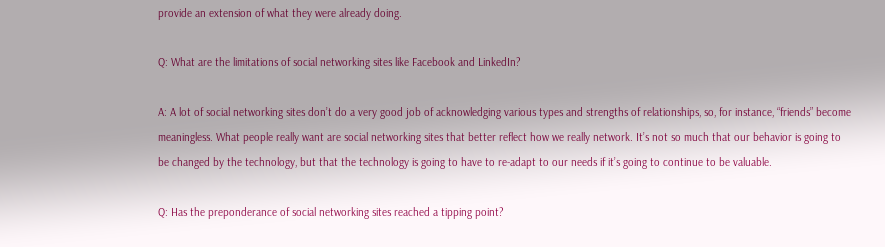provide an extension of what they were already doing.

Q: What are the limitations of social networking sites like Facebook and LinkedIn?

A: A lot of social networking sites don’t do a very good job of acknowledging various types and strengths of relationships, so, for instance, “friends” become meaningless. What people really want are social networking sites that better reflect how we really network. It’s not so much that our behavior is going to be changed by the technology, but that the technology is going to have to re-adapt to our needs if it’s going to continue to be valuable.

Q: Has the preponderance of social networking sites reached a tipping point?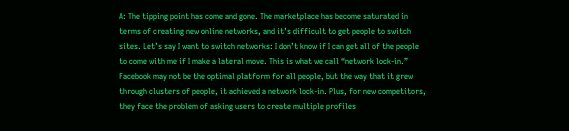A: The tipping point has come and gone. The marketplace has become saturated in terms of creating new online networks, and it’s difficult to get people to switch sites. Let’s say I want to switch networks: I don’t know if I can get all of the people to come with me if I make a lateral move. This is what we call “network lock-in.” Facebook may not be the optimal platform for all people, but the way that it grew through clusters of people, it achieved a network lock-in. Plus, for new competitors, they face the problem of asking users to create multiple profiles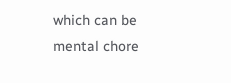which can be mental chore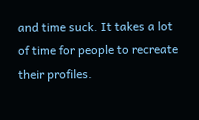and time suck. It takes a lot of time for people to recreate their profiles.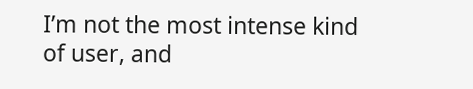I’m not the most intense kind of user, and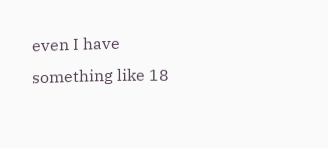even I have something like 18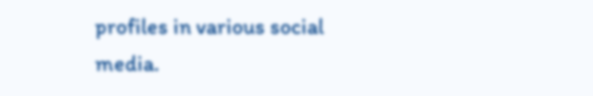profiles in various social media.